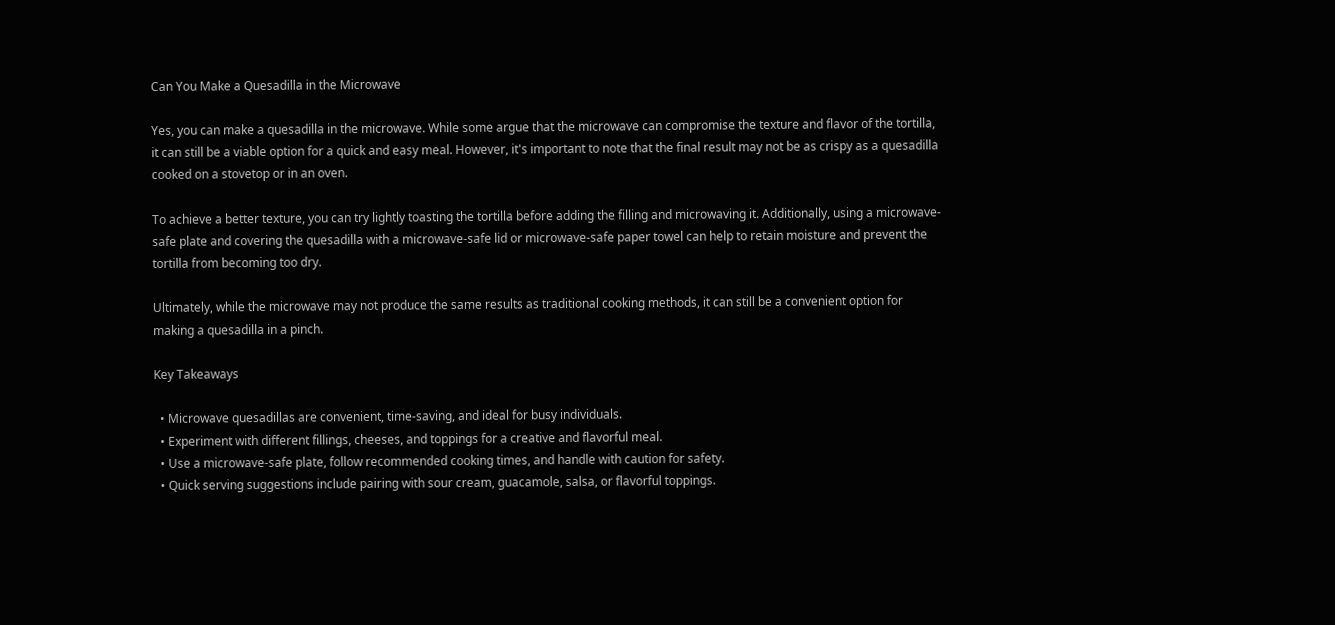Can You Make a Quesadilla in the Microwave

Yes, you can make a quesadilla in the microwave. While some argue that the microwave can compromise the texture and flavor of the tortilla, it can still be a viable option for a quick and easy meal. However, it's important to note that the final result may not be as crispy as a quesadilla cooked on a stovetop or in an oven.

To achieve a better texture, you can try lightly toasting the tortilla before adding the filling and microwaving it. Additionally, using a microwave-safe plate and covering the quesadilla with a microwave-safe lid or microwave-safe paper towel can help to retain moisture and prevent the tortilla from becoming too dry.

Ultimately, while the microwave may not produce the same results as traditional cooking methods, it can still be a convenient option for making a quesadilla in a pinch.

Key Takeaways

  • Microwave quesadillas are convenient, time-saving, and ideal for busy individuals.
  • Experiment with different fillings, cheeses, and toppings for a creative and flavorful meal.
  • Use a microwave-safe plate, follow recommended cooking times, and handle with caution for safety.
  • Quick serving suggestions include pairing with sour cream, guacamole, salsa, or flavorful toppings.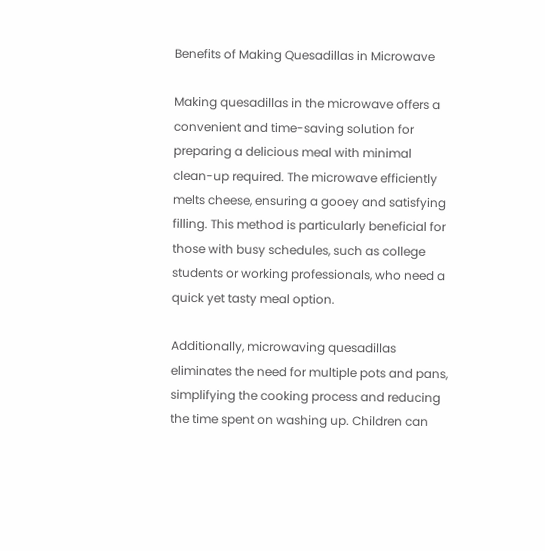Benefits of Making Quesadillas in Microwave

Making quesadillas in the microwave offers a convenient and time-saving solution for preparing a delicious meal with minimal clean-up required. The microwave efficiently melts cheese, ensuring a gooey and satisfying filling. This method is particularly beneficial for those with busy schedules, such as college students or working professionals, who need a quick yet tasty meal option.

Additionally, microwaving quesadillas eliminates the need for multiple pots and pans, simplifying the cooking process and reducing the time spent on washing up. Children can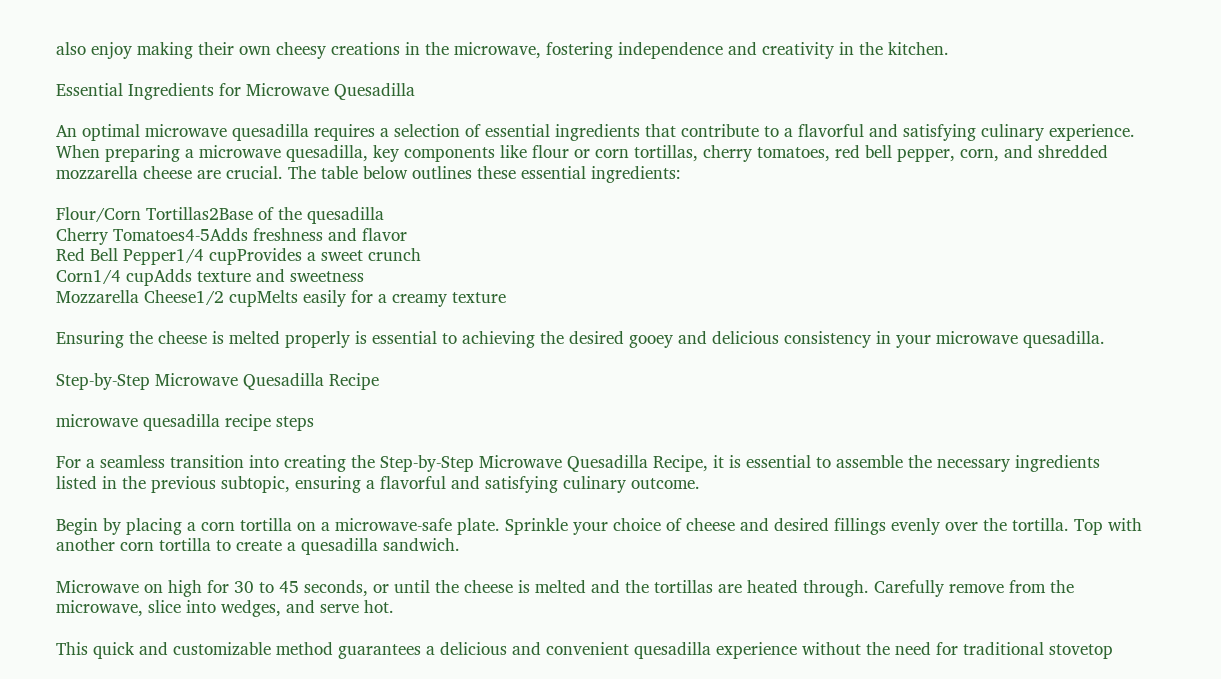also enjoy making their own cheesy creations in the microwave, fostering independence and creativity in the kitchen.

Essential Ingredients for Microwave Quesadilla

An optimal microwave quesadilla requires a selection of essential ingredients that contribute to a flavorful and satisfying culinary experience. When preparing a microwave quesadilla, key components like flour or corn tortillas, cherry tomatoes, red bell pepper, corn, and shredded mozzarella cheese are crucial. The table below outlines these essential ingredients:

Flour/Corn Tortillas2Base of the quesadilla
Cherry Tomatoes4-5Adds freshness and flavor
Red Bell Pepper1/4 cupProvides a sweet crunch
Corn1/4 cupAdds texture and sweetness
Mozzarella Cheese1/2 cupMelts easily for a creamy texture

Ensuring the cheese is melted properly is essential to achieving the desired gooey and delicious consistency in your microwave quesadilla.

Step-by-Step Microwave Quesadilla Recipe

microwave quesadilla recipe steps

For a seamless transition into creating the Step-by-Step Microwave Quesadilla Recipe, it is essential to assemble the necessary ingredients listed in the previous subtopic, ensuring a flavorful and satisfying culinary outcome.

Begin by placing a corn tortilla on a microwave-safe plate. Sprinkle your choice of cheese and desired fillings evenly over the tortilla. Top with another corn tortilla to create a quesadilla sandwich.

Microwave on high for 30 to 45 seconds, or until the cheese is melted and the tortillas are heated through. Carefully remove from the microwave, slice into wedges, and serve hot.

This quick and customizable method guarantees a delicious and convenient quesadilla experience without the need for traditional stovetop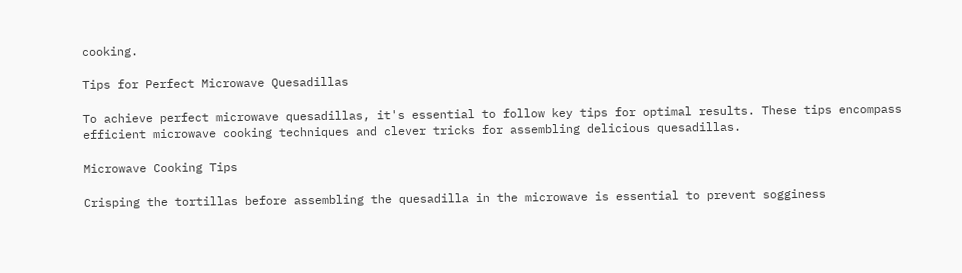cooking.

Tips for Perfect Microwave Quesadillas

To achieve perfect microwave quesadillas, it's essential to follow key tips for optimal results. These tips encompass efficient microwave cooking techniques and clever tricks for assembling delicious quesadillas.

Microwave Cooking Tips

Crisping the tortillas before assembling the quesadilla in the microwave is essential to prevent sogginess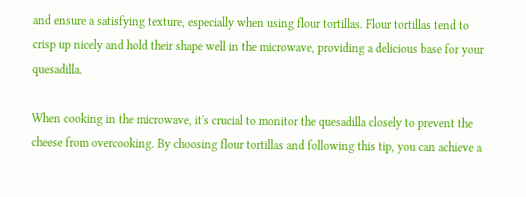and ensure a satisfying texture, especially when using flour tortillas. Flour tortillas tend to crisp up nicely and hold their shape well in the microwave, providing a delicious base for your quesadilla.

When cooking in the microwave, it's crucial to monitor the quesadilla closely to prevent the cheese from overcooking. By choosing flour tortillas and following this tip, you can achieve a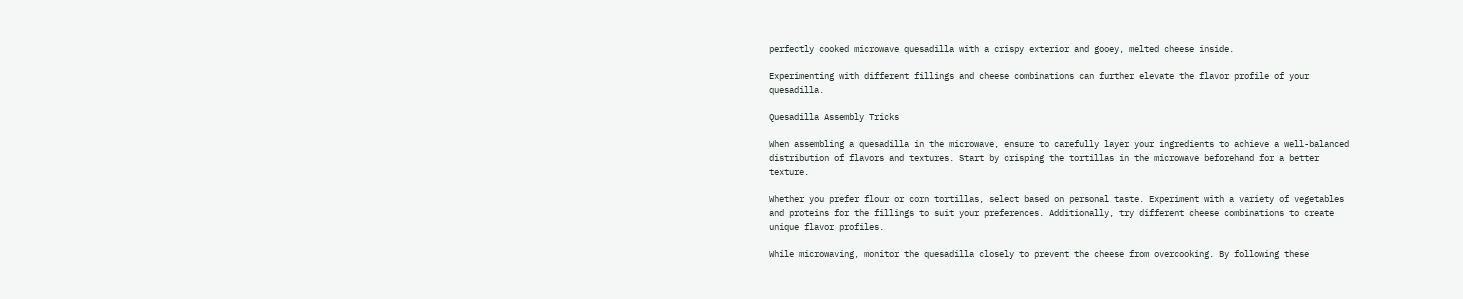perfectly cooked microwave quesadilla with a crispy exterior and gooey, melted cheese inside.

Experimenting with different fillings and cheese combinations can further elevate the flavor profile of your quesadilla.

Quesadilla Assembly Tricks

When assembling a quesadilla in the microwave, ensure to carefully layer your ingredients to achieve a well-balanced distribution of flavors and textures. Start by crisping the tortillas in the microwave beforehand for a better texture.

Whether you prefer flour or corn tortillas, select based on personal taste. Experiment with a variety of vegetables and proteins for the fillings to suit your preferences. Additionally, try different cheese combinations to create unique flavor profiles.

While microwaving, monitor the quesadilla closely to prevent the cheese from overcooking. By following these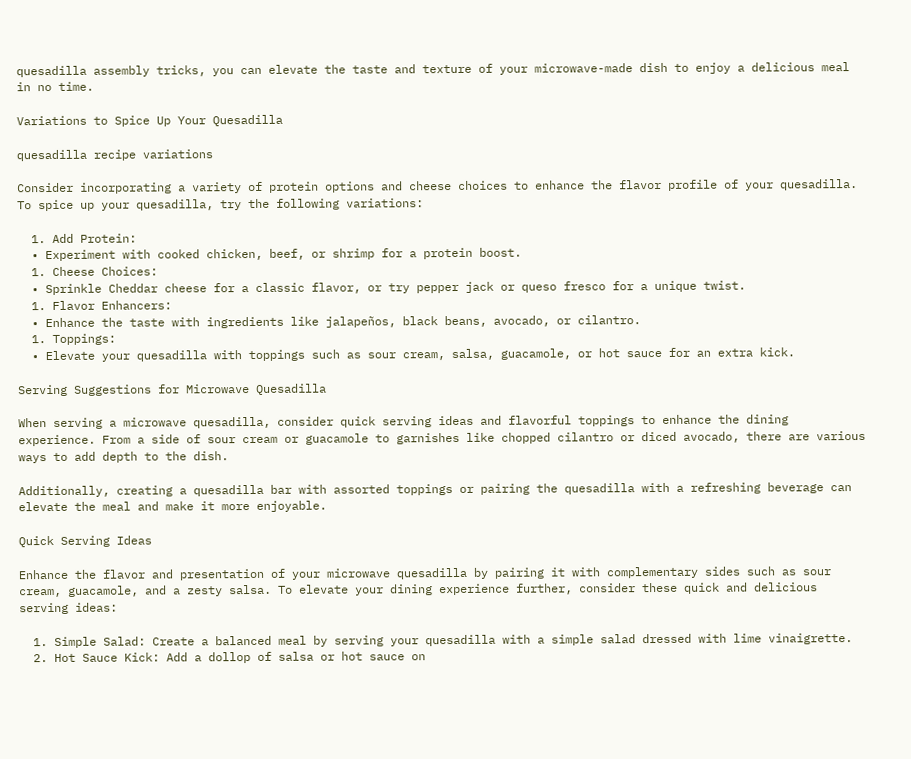quesadilla assembly tricks, you can elevate the taste and texture of your microwave-made dish to enjoy a delicious meal in no time.

Variations to Spice Up Your Quesadilla

quesadilla recipe variations

Consider incorporating a variety of protein options and cheese choices to enhance the flavor profile of your quesadilla. To spice up your quesadilla, try the following variations:

  1. Add Protein:
  • Experiment with cooked chicken, beef, or shrimp for a protein boost.
  1. Cheese Choices:
  • Sprinkle Cheddar cheese for a classic flavor, or try pepper jack or queso fresco for a unique twist.
  1. Flavor Enhancers:
  • Enhance the taste with ingredients like jalapeños, black beans, avocado, or cilantro.
  1. Toppings:
  • Elevate your quesadilla with toppings such as sour cream, salsa, guacamole, or hot sauce for an extra kick.

Serving Suggestions for Microwave Quesadilla

When serving a microwave quesadilla, consider quick serving ideas and flavorful toppings to enhance the dining experience. From a side of sour cream or guacamole to garnishes like chopped cilantro or diced avocado, there are various ways to add depth to the dish.

Additionally, creating a quesadilla bar with assorted toppings or pairing the quesadilla with a refreshing beverage can elevate the meal and make it more enjoyable.

Quick Serving Ideas

Enhance the flavor and presentation of your microwave quesadilla by pairing it with complementary sides such as sour cream, guacamole, and a zesty salsa. To elevate your dining experience further, consider these quick and delicious serving ideas:

  1. Simple Salad: Create a balanced meal by serving your quesadilla with a simple salad dressed with lime vinaigrette.
  2. Hot Sauce Kick: Add a dollop of salsa or hot sauce on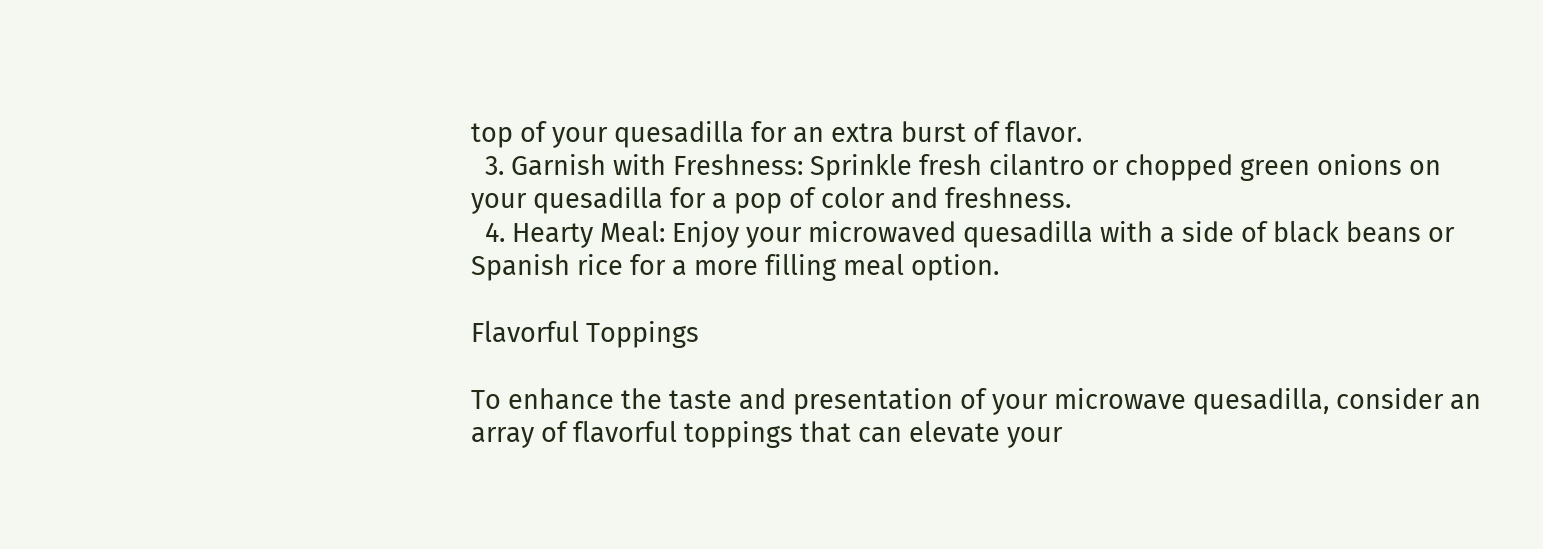top of your quesadilla for an extra burst of flavor.
  3. Garnish with Freshness: Sprinkle fresh cilantro or chopped green onions on your quesadilla for a pop of color and freshness.
  4. Hearty Meal: Enjoy your microwaved quesadilla with a side of black beans or Spanish rice for a more filling meal option.

Flavorful Toppings

To enhance the taste and presentation of your microwave quesadilla, consider an array of flavorful toppings that can elevate your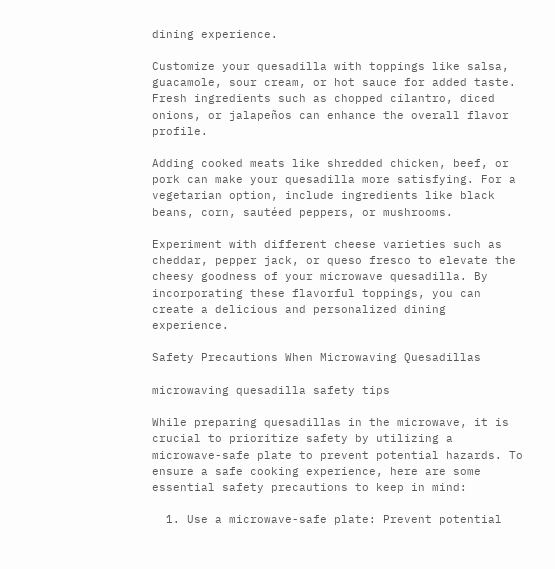dining experience.

Customize your quesadilla with toppings like salsa, guacamole, sour cream, or hot sauce for added taste. Fresh ingredients such as chopped cilantro, diced onions, or jalapeños can enhance the overall flavor profile.

Adding cooked meats like shredded chicken, beef, or pork can make your quesadilla more satisfying. For a vegetarian option, include ingredients like black beans, corn, sautéed peppers, or mushrooms.

Experiment with different cheese varieties such as cheddar, pepper jack, or queso fresco to elevate the cheesy goodness of your microwave quesadilla. By incorporating these flavorful toppings, you can create a delicious and personalized dining experience.

Safety Precautions When Microwaving Quesadillas

microwaving quesadilla safety tips

While preparing quesadillas in the microwave, it is crucial to prioritize safety by utilizing a microwave-safe plate to prevent potential hazards. To ensure a safe cooking experience, here are some essential safety precautions to keep in mind:

  1. Use a microwave-safe plate: Prevent potential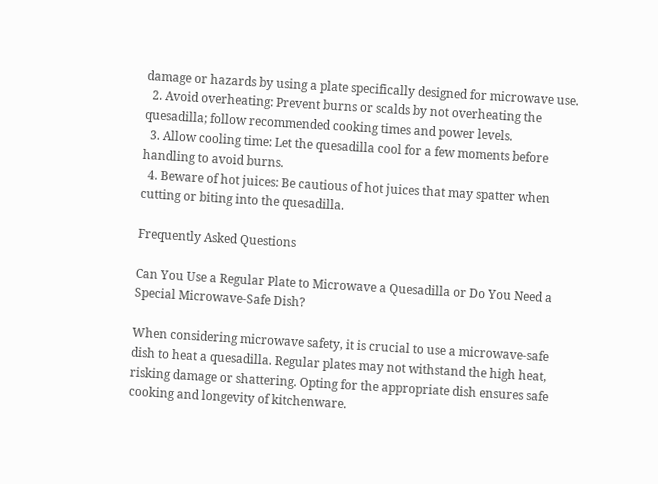damage or hazards by using a plate specifically designed for microwave use.
  2. Avoid overheating: Prevent burns or scalds by not overheating the quesadilla; follow recommended cooking times and power levels.
  3. Allow cooling time: Let the quesadilla cool for a few moments before handling to avoid burns.
  4. Beware of hot juices: Be cautious of hot juices that may spatter when cutting or biting into the quesadilla.

Frequently Asked Questions

Can You Use a Regular Plate to Microwave a Quesadilla or Do You Need a Special Microwave-Safe Dish?

When considering microwave safety, it is crucial to use a microwave-safe dish to heat a quesadilla. Regular plates may not withstand the high heat, risking damage or shattering. Opting for the appropriate dish ensures safe cooking and longevity of kitchenware.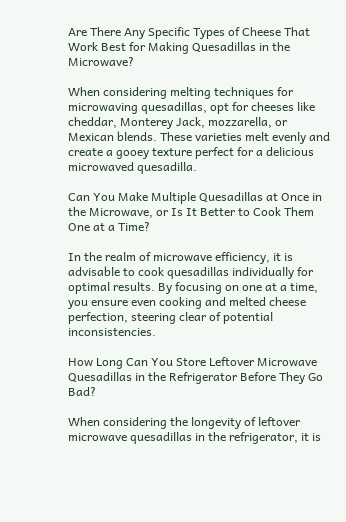Are There Any Specific Types of Cheese That Work Best for Making Quesadillas in the Microwave?

When considering melting techniques for microwaving quesadillas, opt for cheeses like cheddar, Monterey Jack, mozzarella, or Mexican blends. These varieties melt evenly and create a gooey texture perfect for a delicious microwaved quesadilla.

Can You Make Multiple Quesadillas at Once in the Microwave, or Is It Better to Cook Them One at a Time?

In the realm of microwave efficiency, it is advisable to cook quesadillas individually for optimal results. By focusing on one at a time, you ensure even cooking and melted cheese perfection, steering clear of potential inconsistencies.

How Long Can You Store Leftover Microwave Quesadillas in the Refrigerator Before They Go Bad?

When considering the longevity of leftover microwave quesadillas in the refrigerator, it is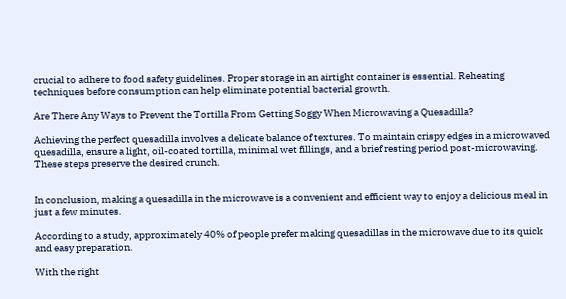crucial to adhere to food safety guidelines. Proper storage in an airtight container is essential. Reheating techniques before consumption can help eliminate potential bacterial growth.

Are There Any Ways to Prevent the Tortilla From Getting Soggy When Microwaving a Quesadilla?

Achieving the perfect quesadilla involves a delicate balance of textures. To maintain crispy edges in a microwaved quesadilla, ensure a light, oil-coated tortilla, minimal wet fillings, and a brief resting period post-microwaving. These steps preserve the desired crunch.


In conclusion, making a quesadilla in the microwave is a convenient and efficient way to enjoy a delicious meal in just a few minutes.

According to a study, approximately 40% of people prefer making quesadillas in the microwave due to its quick and easy preparation.

With the right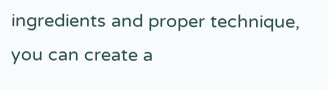ingredients and proper technique, you can create a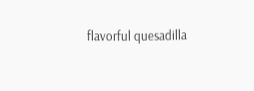flavorful quesadilla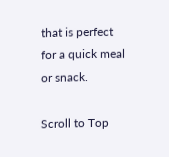that is perfect for a quick meal or snack.

Scroll to Top